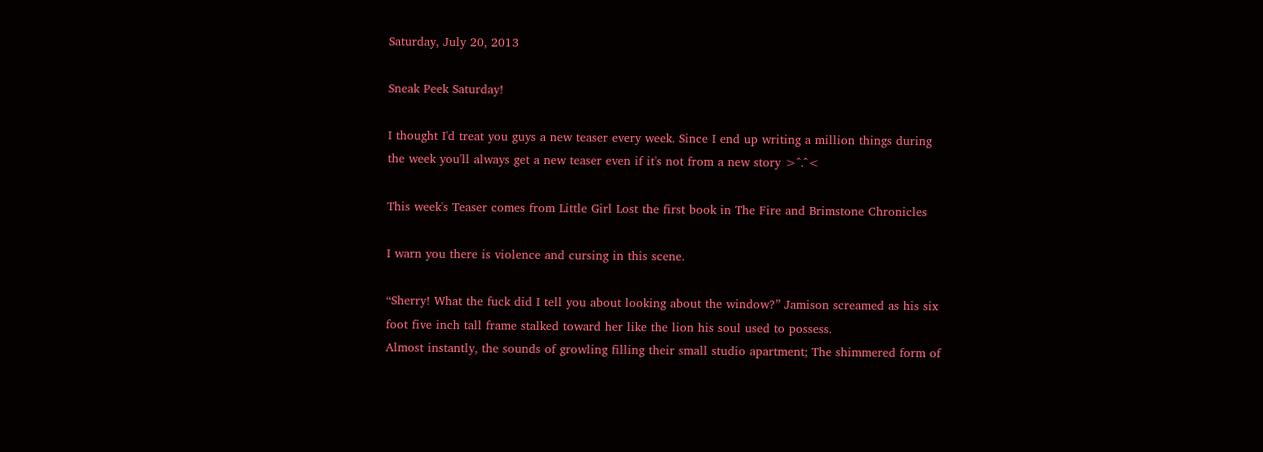Saturday, July 20, 2013

Sneak Peek Saturday!

I thought I'd treat you guys a new teaser every week. Since I end up writing a million things during the week you'll always get a new teaser even if it's not from a new story >^.^<

This week's Teaser comes from Little Girl Lost the first book in The Fire and Brimstone Chronicles

I warn you there is violence and cursing in this scene.

“Sherry! What the fuck did I tell you about looking about the window?” Jamison screamed as his six foot five inch tall frame stalked toward her like the lion his soul used to possess.
Almost instantly, the sounds of growling filling their small studio apartment; The shimmered form of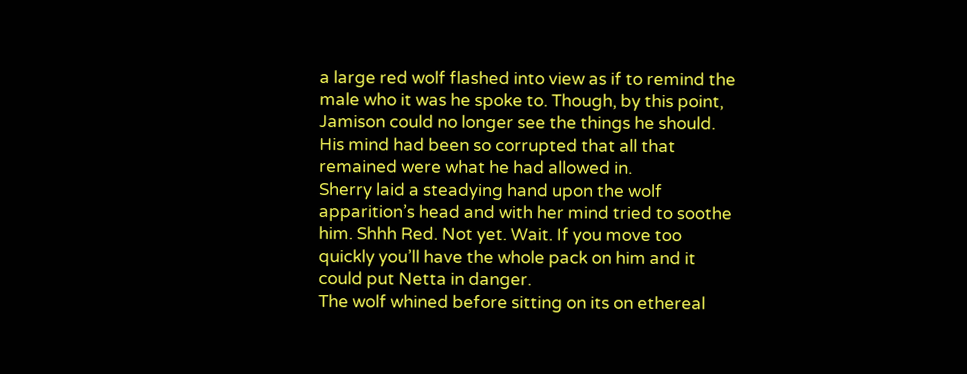a large red wolf flashed into view as if to remind the male who it was he spoke to. Though, by this point, Jamison could no longer see the things he should. His mind had been so corrupted that all that remained were what he had allowed in.
Sherry laid a steadying hand upon the wolf apparition’s head and with her mind tried to soothe him. Shhh Red. Not yet. Wait. If you move too quickly you’ll have the whole pack on him and it could put Netta in danger.
The wolf whined before sitting on its on ethereal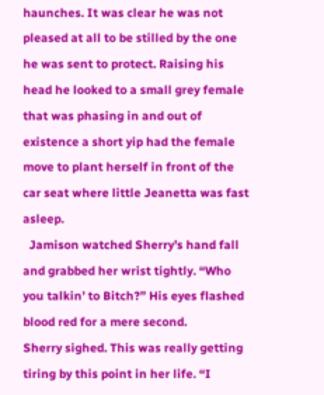haunches. It was clear he was not pleased at all to be stilled by the one he was sent to protect. Raising his head he looked to a small grey female that was phasing in and out of existence a short yip had the female move to plant herself in front of the car seat where little Jeanetta was fast asleep.
  Jamison watched Sherry’s hand fall and grabbed her wrist tightly. “Who you talkin’ to Bitch?” His eyes flashed blood red for a mere second.
Sherry sighed. This was really getting tiring by this point in her life. “I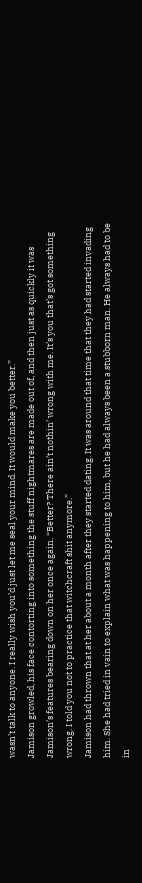wasn’t talk to anyone. I really wish you’d just let me seal your mind. It would make you better.”
Jamison growled, his face contorting into something the stuff nightmares are made out of, and then just as quickly it was Jamison’s features bearing down on her once again. “Better? There ain’t nothin’ wrong with me. It’s you that’s got something wrong. I told you not to practice that witchcraft shit anymore.”
Jamison had thrown that at her about a month after they started dating. It was around that time that they had started invading him. She had tried in vain to explain what was happening to him, but he had always been a stubborn man. He always had to be in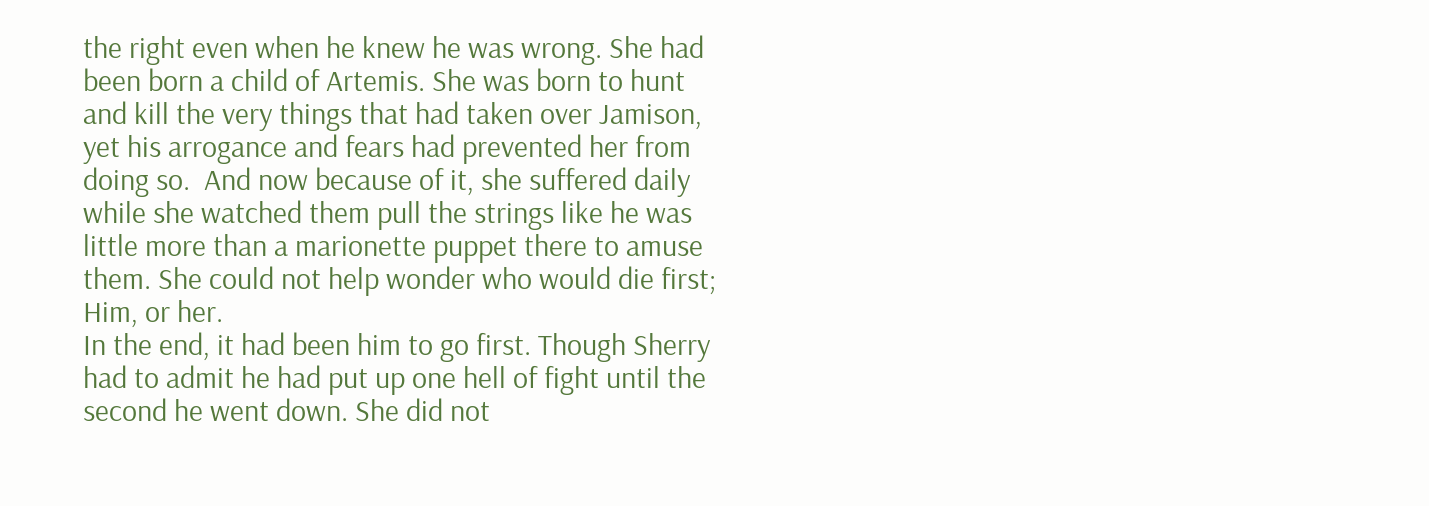the right even when he knew he was wrong. She had been born a child of Artemis. She was born to hunt and kill the very things that had taken over Jamison, yet his arrogance and fears had prevented her from doing so.  And now because of it, she suffered daily while she watched them pull the strings like he was little more than a marionette puppet there to amuse them. She could not help wonder who would die first; Him, or her.
In the end, it had been him to go first. Though Sherry had to admit he had put up one hell of fight until the second he went down. She did not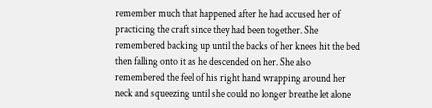remember much that happened after he had accused her of practicing the craft since they had been together. She remembered backing up until the backs of her knees hit the bed then falling onto it as he descended on her. She also remembered the feel of his right hand wrapping around her neck and squeezing until she could no longer breathe let alone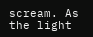scream. As the light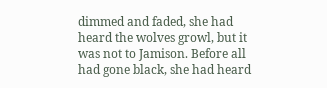dimmed and faded, she had heard the wolves growl, but it was not to Jamison. Before all had gone black, she had heard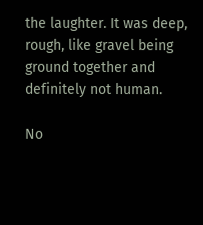the laughter. It was deep, rough, like gravel being ground together and definitely not human.

No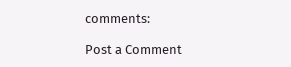comments:

Post a Comment